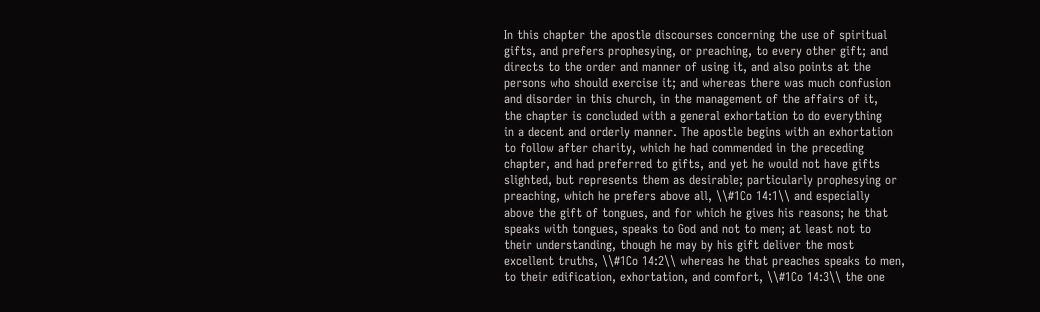In this chapter the apostle discourses concerning the use of spiritual
gifts, and prefers prophesying, or preaching, to every other gift; and
directs to the order and manner of using it, and also points at the
persons who should exercise it; and whereas there was much confusion
and disorder in this church, in the management of the affairs of it,
the chapter is concluded with a general exhortation to do everything
in a decent and orderly manner. The apostle begins with an exhortation
to follow after charity, which he had commended in the preceding
chapter, and had preferred to gifts, and yet he would not have gifts
slighted, but represents them as desirable; particularly prophesying or
preaching, which he prefers above all, \\#1Co 14:1\\ and especially
above the gift of tongues, and for which he gives his reasons; he that
speaks with tongues, speaks to God and not to men; at least not to
their understanding, though he may by his gift deliver the most
excellent truths, \\#1Co 14:2\\ whereas he that preaches speaks to men,
to their edification, exhortation, and comfort, \\#1Co 14:3\\ the one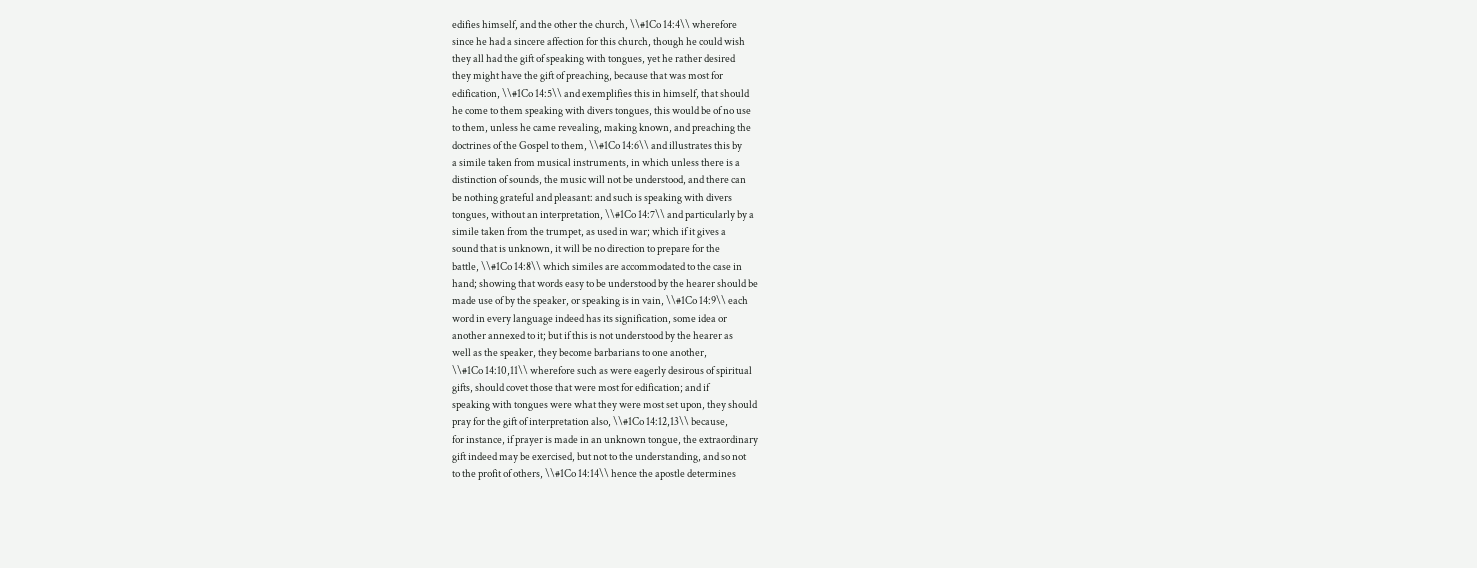edifies himself, and the other the church, \\#1Co 14:4\\ wherefore
since he had a sincere affection for this church, though he could wish
they all had the gift of speaking with tongues, yet he rather desired
they might have the gift of preaching, because that was most for
edification, \\#1Co 14:5\\ and exemplifies this in himself, that should
he come to them speaking with divers tongues, this would be of no use
to them, unless he came revealing, making known, and preaching the
doctrines of the Gospel to them, \\#1Co 14:6\\ and illustrates this by
a simile taken from musical instruments, in which unless there is a
distinction of sounds, the music will not be understood, and there can
be nothing grateful and pleasant: and such is speaking with divers
tongues, without an interpretation, \\#1Co 14:7\\ and particularly by a
simile taken from the trumpet, as used in war; which if it gives a
sound that is unknown, it will be no direction to prepare for the
battle, \\#1Co 14:8\\ which similes are accommodated to the case in
hand; showing that words easy to be understood by the hearer should be
made use of by the speaker, or speaking is in vain, \\#1Co 14:9\\ each
word in every language indeed has its signification, some idea or
another annexed to it; but if this is not understood by the hearer as
well as the speaker, they become barbarians to one another,
\\#1Co 14:10,11\\ wherefore such as were eagerly desirous of spiritual
gifts, should covet those that were most for edification; and if
speaking with tongues were what they were most set upon, they should
pray for the gift of interpretation also, \\#1Co 14:12,13\\ because,
for instance, if prayer is made in an unknown tongue, the extraordinary
gift indeed may be exercised, but not to the understanding, and so not
to the profit of others, \\#1Co 14:14\\ hence the apostle determines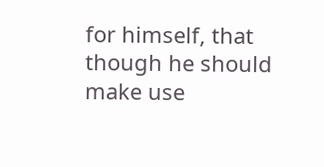for himself, that though he should make use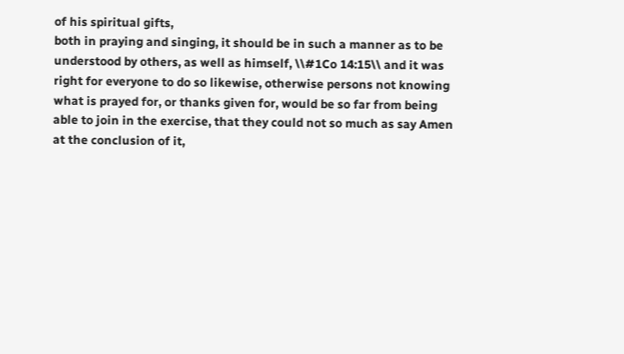of his spiritual gifts,
both in praying and singing, it should be in such a manner as to be
understood by others, as well as himself, \\#1Co 14:15\\ and it was
right for everyone to do so likewise, otherwise persons not knowing
what is prayed for, or thanks given for, would be so far from being
able to join in the exercise, that they could not so much as say Amen
at the conclusion of it,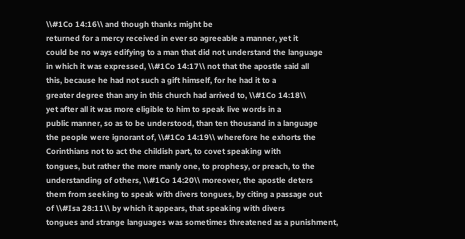\\#1Co 14:16\\ and though thanks might be
returned for a mercy received in ever so agreeable a manner, yet it
could be no ways edifying to a man that did not understand the language
in which it was expressed, \\#1Co 14:17\\ not that the apostle said all
this, because he had not such a gift himself, for he had it to a
greater degree than any in this church had arrived to, \\#1Co 14:18\\
yet after all it was more eligible to him to speak live words in a
public manner, so as to be understood, than ten thousand in a language
the people were ignorant of, \\#1Co 14:19\\ wherefore he exhorts the
Corinthians not to act the childish part, to covet speaking with
tongues, but rather the more manly one, to prophesy, or preach, to the
understanding of others, \\#1Co 14:20\\ moreover, the apostle deters
them from seeking to speak with divers tongues, by citing a passage out
of \\#Isa 28:11\\ by which it appears, that speaking with divers
tongues and strange languages was sometimes threatened as a punishment,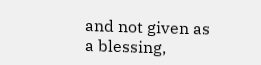and not given as a blessing,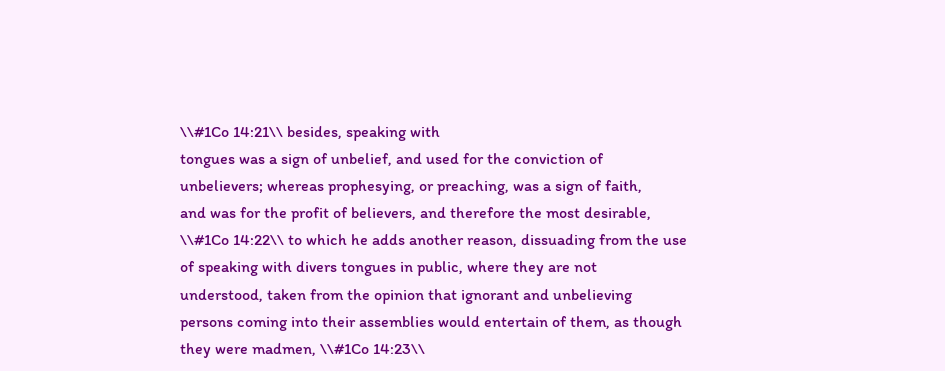\\#1Co 14:21\\ besides, speaking with
tongues was a sign of unbelief, and used for the conviction of
unbelievers; whereas prophesying, or preaching, was a sign of faith,
and was for the profit of believers, and therefore the most desirable,
\\#1Co 14:22\\ to which he adds another reason, dissuading from the use
of speaking with divers tongues in public, where they are not
understood, taken from the opinion that ignorant and unbelieving
persons coming into their assemblies would entertain of them, as though
they were madmen, \\#1Co 14:23\\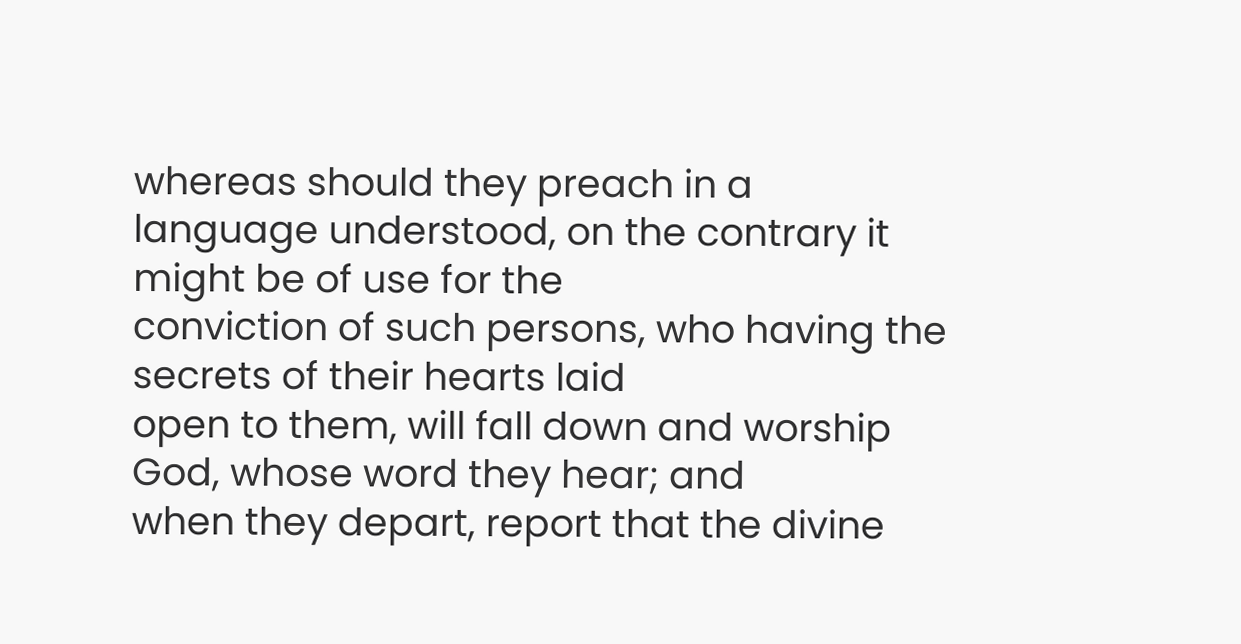whereas should they preach in a
language understood, on the contrary it might be of use for the
conviction of such persons, who having the secrets of their hearts laid
open to them, will fall down and worship God, whose word they hear; and
when they depart, report that the divine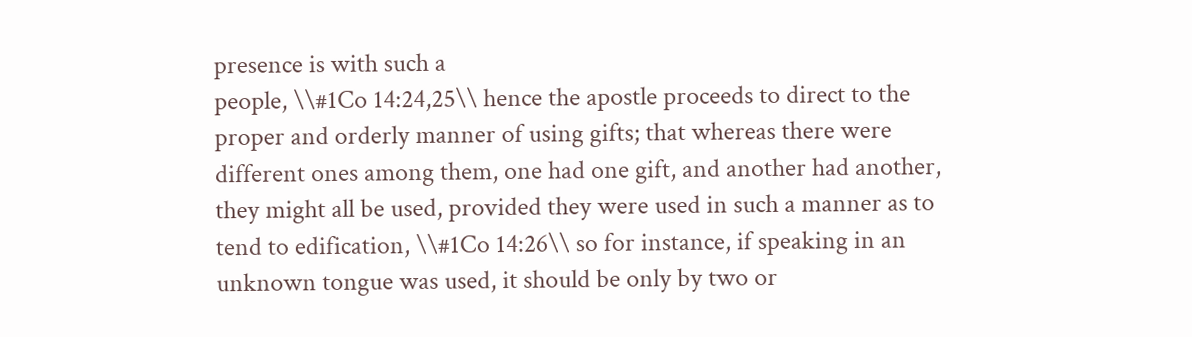presence is with such a
people, \\#1Co 14:24,25\\ hence the apostle proceeds to direct to the
proper and orderly manner of using gifts; that whereas there were
different ones among them, one had one gift, and another had another,
they might all be used, provided they were used in such a manner as to
tend to edification, \\#1Co 14:26\\ so for instance, if speaking in an
unknown tongue was used, it should be only by two or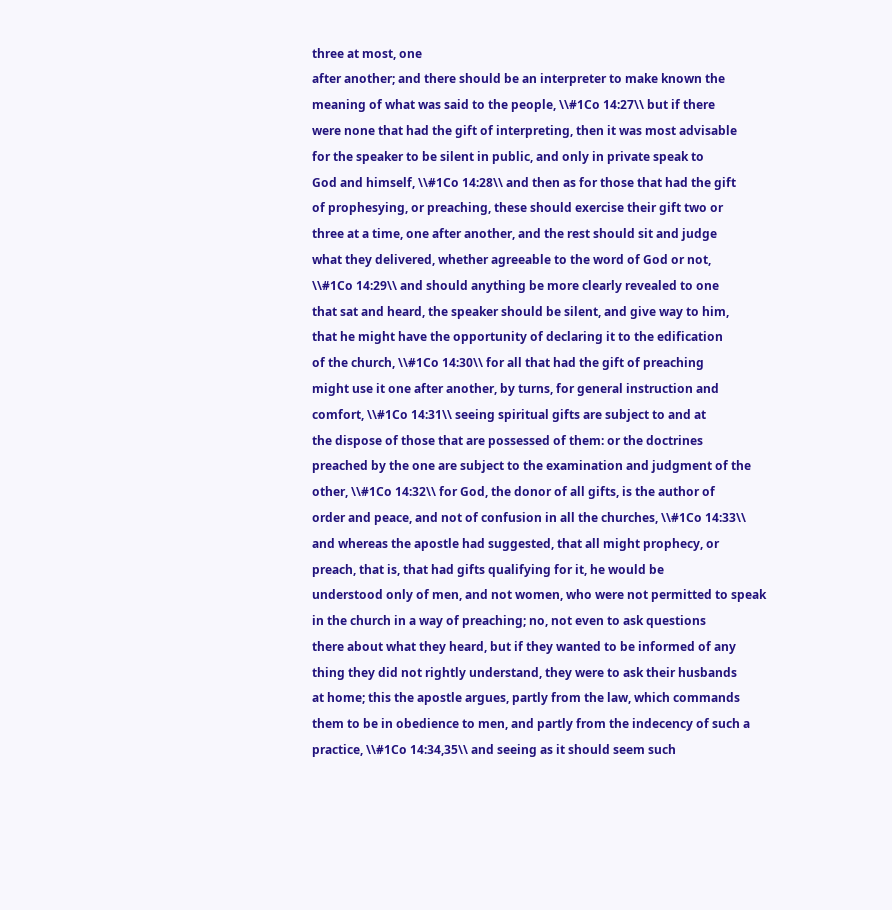three at most, one
after another; and there should be an interpreter to make known the
meaning of what was said to the people, \\#1Co 14:27\\ but if there
were none that had the gift of interpreting, then it was most advisable
for the speaker to be silent in public, and only in private speak to
God and himself, \\#1Co 14:28\\ and then as for those that had the gift
of prophesying, or preaching, these should exercise their gift two or
three at a time, one after another, and the rest should sit and judge
what they delivered, whether agreeable to the word of God or not,
\\#1Co 14:29\\ and should anything be more clearly revealed to one
that sat and heard, the speaker should be silent, and give way to him,
that he might have the opportunity of declaring it to the edification
of the church, \\#1Co 14:30\\ for all that had the gift of preaching
might use it one after another, by turns, for general instruction and
comfort, \\#1Co 14:31\\ seeing spiritual gifts are subject to and at
the dispose of those that are possessed of them: or the doctrines
preached by the one are subject to the examination and judgment of the
other, \\#1Co 14:32\\ for God, the donor of all gifts, is the author of
order and peace, and not of confusion in all the churches, \\#1Co 14:33\\
and whereas the apostle had suggested, that all might prophecy, or
preach, that is, that had gifts qualifying for it, he would be
understood only of men, and not women, who were not permitted to speak
in the church in a way of preaching; no, not even to ask questions
there about what they heard, but if they wanted to be informed of any
thing they did not rightly understand, they were to ask their husbands
at home; this the apostle argues, partly from the law, which commands
them to be in obedience to men, and partly from the indecency of such a
practice, \\#1Co 14:34,35\\ and seeing as it should seem such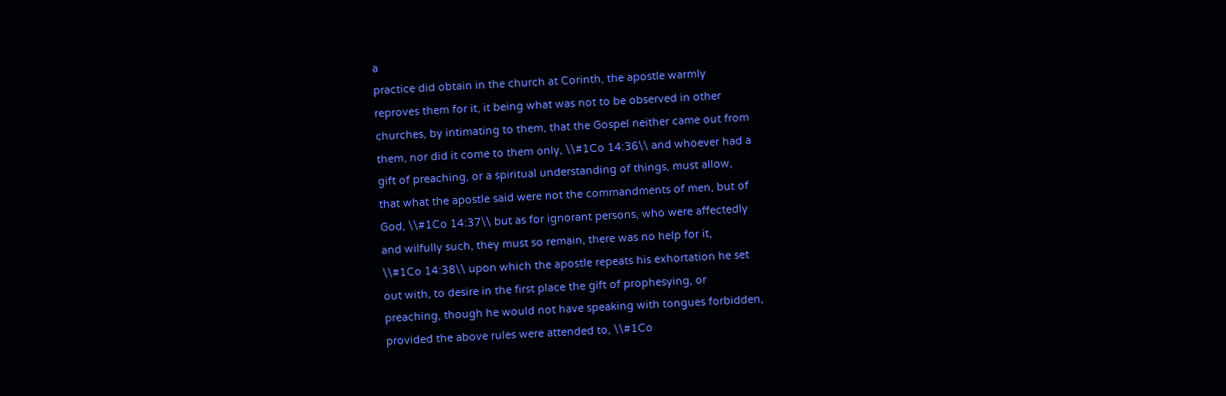a
practice did obtain in the church at Corinth, the apostle warmly
reproves them for it, it being what was not to be observed in other
churches, by intimating to them, that the Gospel neither came out from
them, nor did it come to them only, \\#1Co 14:36\\ and whoever had a
gift of preaching, or a spiritual understanding of things, must allow,
that what the apostle said were not the commandments of men, but of
God, \\#1Co 14:37\\ but as for ignorant persons, who were affectedly
and wilfully such, they must so remain, there was no help for it,
\\#1Co 14:38\\ upon which the apostle repeats his exhortation he set
out with, to desire in the first place the gift of prophesying, or
preaching, though he would not have speaking with tongues forbidden,
provided the above rules were attended to, \\#1Co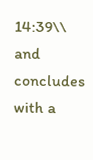14:39\\ and concludes
with a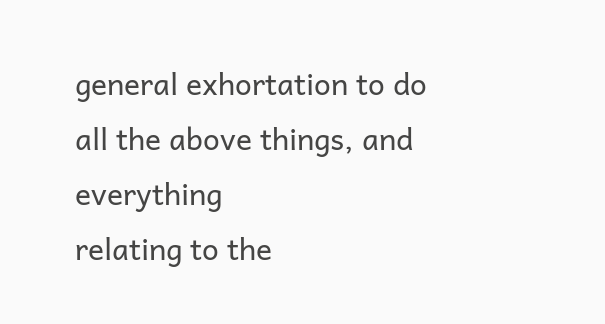general exhortation to do all the above things, and everything
relating to the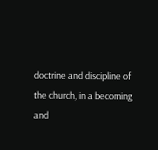doctrine and discipline of the church, in a becoming
and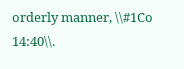orderly manner, \\#1Co 14:40\\.